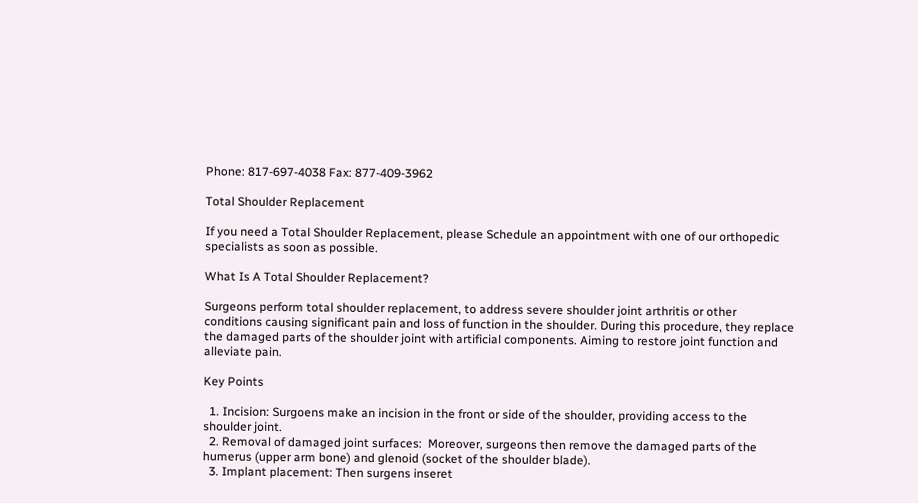Phone: 817-697-4038 Fax: 877-409-3962

Total Shoulder Replacement

If you need a Total Shoulder Replacement, please Schedule an appointment with one of our orthopedic specialists as soon as possible.

What Is A Total Shoulder Replacement?

Surgeons perform total shoulder replacement, to address severe shoulder joint arthritis or other conditions causing significant pain and loss of function in the shoulder. During this procedure, they replace the damaged parts of the shoulder joint with artificial components. Aiming to restore joint function and alleviate pain.

Key Points

  1. Incision: Surgoens make an incision in the front or side of the shoulder, providing access to the shoulder joint.
  2. Removal of damaged joint surfaces:  Moreover, surgeons then remove the damaged parts of the humerus (upper arm bone) and glenoid (socket of the shoulder blade).
  3. Implant placement: Then surgens inseret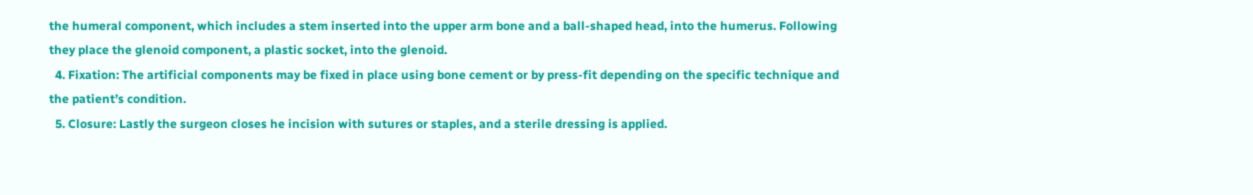the humeral component, which includes a stem inserted into the upper arm bone and a ball-shaped head, into the humerus. Following they place the glenoid component, a plastic socket, into the glenoid.
  4. Fixation: The artificial components may be fixed in place using bone cement or by press-fit depending on the specific technique and the patient’s condition.
  5. Closure: Lastly the surgeon closes he incision with sutures or staples, and a sterile dressing is applied.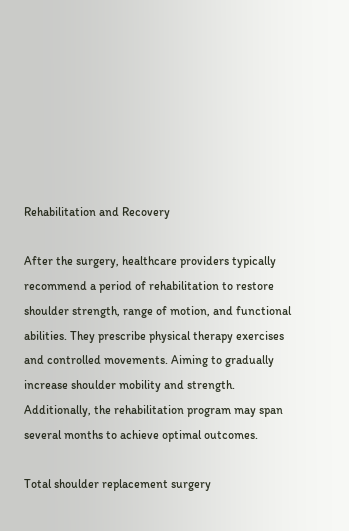Rehabilitation and Recovery

After the surgery, healthcare providers typically recommend a period of rehabilitation to restore shoulder strength, range of motion, and functional abilities. They prescribe physical therapy exercises and controlled movements. Aiming to gradually increase shoulder mobility and strength. Additionally, the rehabilitation program may span several months to achieve optimal outcomes.

Total shoulder replacement surgery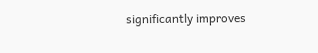significantly improves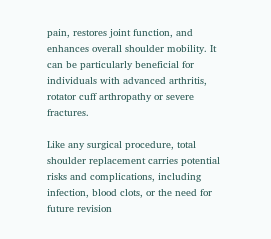pain, restores joint function, and enhances overall shoulder mobility. It can be particularly beneficial for individuals with advanced arthritis, rotator cuff arthropathy or severe fractures.

Like any surgical procedure, total shoulder replacement carries potential risks and complications, including infection, blood clots, or the need for future revision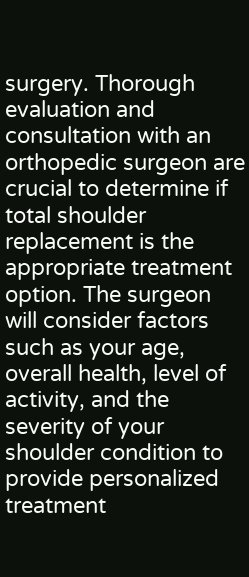surgery. Thorough evaluation and consultation with an orthopedic surgeon are crucial to determine if total shoulder replacement is the appropriate treatment option. The surgeon will consider factors such as your age, overall health, level of activity, and the severity of your shoulder condition to provide personalized treatment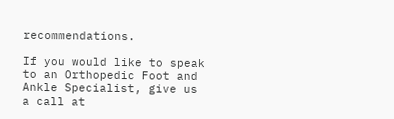recommendations.

If you would like to speak to an Orthopedic Foot and Ankle Specialist, give us a call at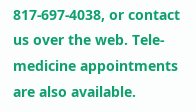817-697-4038, or contact us over the web. Tele-medicine appointments are also available.